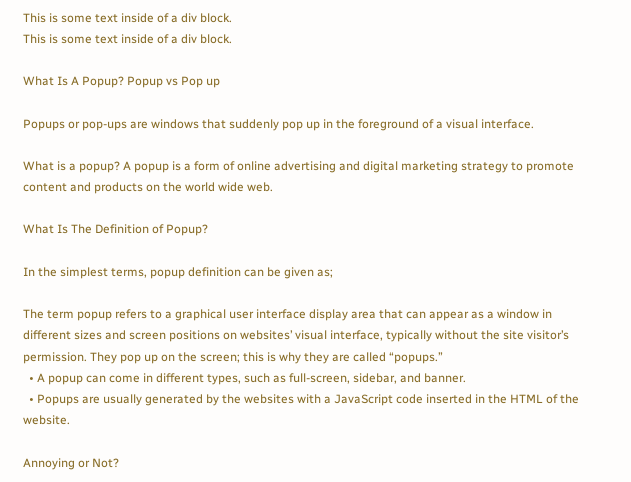This is some text inside of a div block.
This is some text inside of a div block.

What Is A Popup? Popup vs Pop up

Popups or pop-ups are windows that suddenly pop up in the foreground of a visual interface.

What is a popup? A popup is a form of online advertising and digital marketing strategy to promote content and products on the world wide web.

What Is The Definition of Popup?

In the simplest terms, popup definition can be given as;

The term popup refers to a graphical user interface display area that can appear as a window in different sizes and screen positions on websites’ visual interface, typically without the site visitor’s permission. They pop up on the screen; this is why they are called “popups.”
  • A popup can come in different types, such as full-screen, sidebar, and banner.
  • Popups are usually generated by the websites with a JavaScript code inserted in the HTML of the website.

Annoying or Not?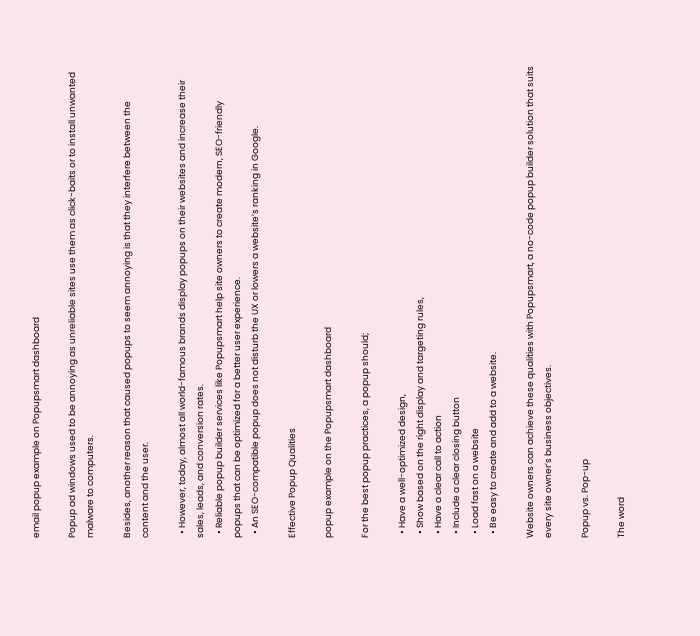email popup example on Popupsmart dashboard

Popup ad windows used to be annoying as unreliable sites use them as click-baits or to install unwanted malware to computers.

Besides, another reason that caused popups to seem annoying is that they interfere between the content and the user.

  • However, today, almost all world-famous brands display popups on their websites and increase their sales, leads, and conversion rates.
  • Reliable popup builder services like Popupsmart help site owners to create modern, SEO-friendly popups that can be optimized for a better user experience.
  • An SEO-compatible popup does not disturb the UX or lowers a website’s ranking in Google.

Effective Popup Qualities

popup example on the Popupsmart dashboard

For the best popup practices, a popup should;

  • Have a well-optimized design,
  • Show based on the right display and targeting rules,
  • Have a clear call to action
  • Include a clear closing button
  • Load fast on a website
  • Be easy to create and add to a website.

Website owners can achieve these qualities with Popupsmart, a no-code popup builder solution that suits every site owner’s business objectives.

Popup vs. Pop-up

The word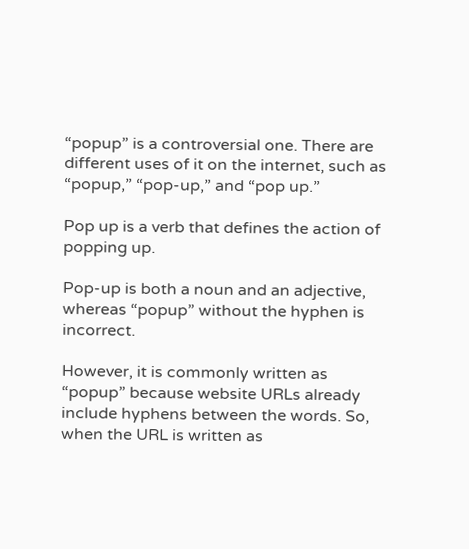“popup” is a controversial one. There are different uses of it on the internet, such as “popup,” “pop-up,” and “pop up.”

Pop up is a verb that defines the action of popping up.

Pop-up is both a noun and an adjective, whereas “popup” without the hyphen is incorrect.

However, it is commonly written as “popup” because website URLs already include hyphens between the words. So, when the URL is written as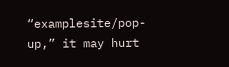“examplesite/pop-up,” it may hurt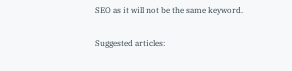SEO as it will not be the same keyword.

Suggested articles: